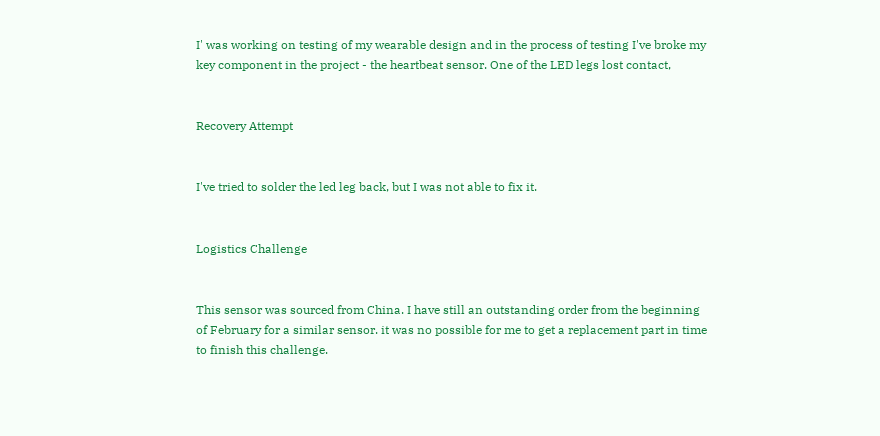I' was working on testing of my wearable design and in the process of testing I've broke my key component in the project - the heartbeat sensor. One of the LED legs lost contact,


Recovery Attempt


I've tried to solder the led leg back, but I was not able to fix it.


Logistics Challenge


This sensor was sourced from China. I have still an outstanding order from the beginning of February for a similar sensor. it was no possible for me to get a replacement part in time to finish this challenge.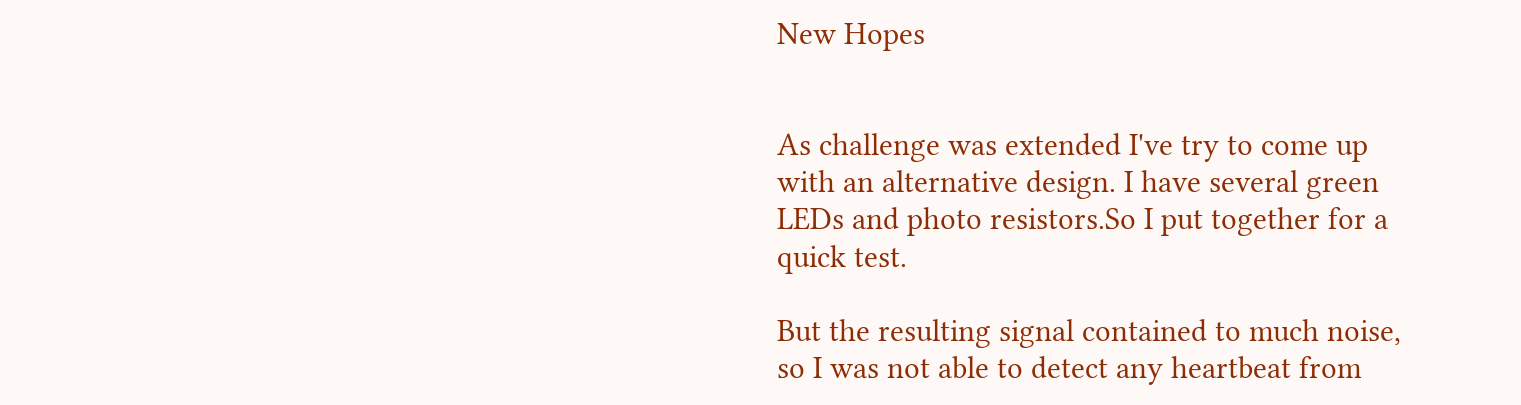New Hopes


As challenge was extended I've try to come up with an alternative design. I have several green LEDs and photo resistors.So I put together for a quick test.

But the resulting signal contained to much noise, so I was not able to detect any heartbeat from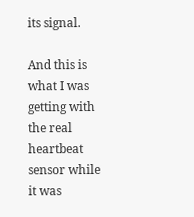its signal.

And this is what I was getting with the real heartbeat sensor while it was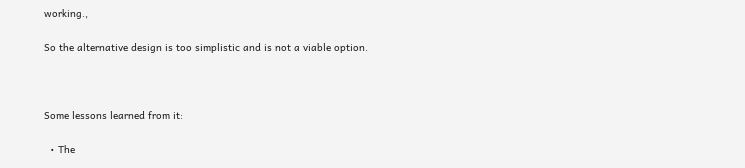working.,

So the alternative design is too simplistic and is not a viable option.



Some lessons learned from it:

  • The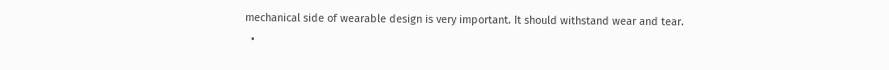mechanical side of wearable design is very important. It should withstand wear and tear.
  •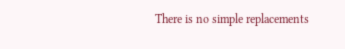There is no simple replacements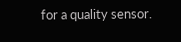for a quality sensor.